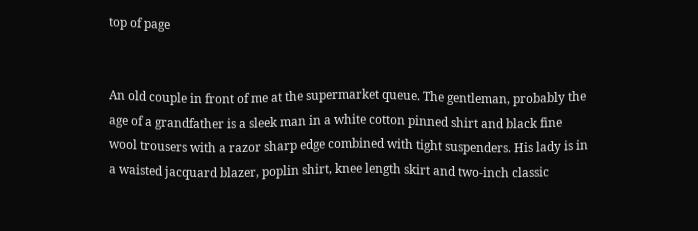top of page


An old couple in front of me at the supermarket queue. The gentleman, probably the age of a grandfather is a sleek man in a white cotton pinned shirt and black fine wool trousers with a razor sharp edge combined with tight suspenders. His lady is in a waisted jacquard blazer, poplin shirt, knee length skirt and two-inch classic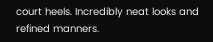court heels. Incredibly neat looks and refined manners.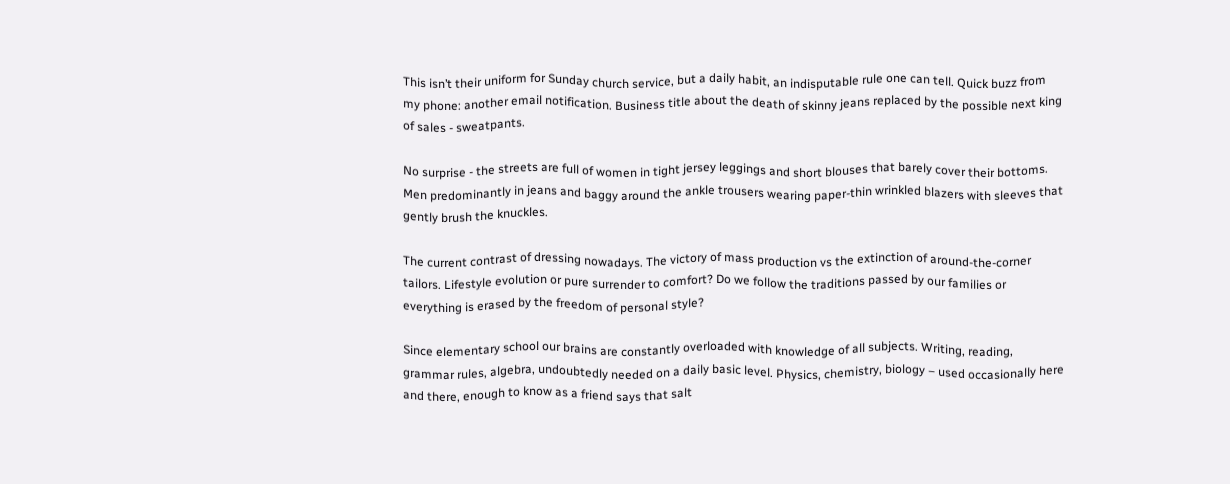This isn’t their uniform for Sunday church service, but a daily habit, an indisputable rule one can tell. Quick buzz from my phone: another email notification. Business title about the death of skinny jeans replaced by the possible next king of sales - sweatpants.

No surprise - the streets are full of women in tight jersey leggings and short blouses that barely cover their bottoms. Men predominantly in jeans and baggy around the ankle trousers wearing paper-thin wrinkled blazers with sleeves that gently brush the knuckles.

The current contrast of dressing nowadays. The victory of mass production vs the extinction of around-the-corner tailors. Lifestyle evolution or pure surrender to comfort? Do we follow the traditions passed by our families or everything is erased by the freedom of personal style?

Since elementary school our brains are constantly overloaded with knowledge of all subjects. Writing, reading, grammar rules, algebra, undoubtedly needed on a daily basic level. Physics, chemistry, biology – used occasionally here and there, enough to know as a friend says that salt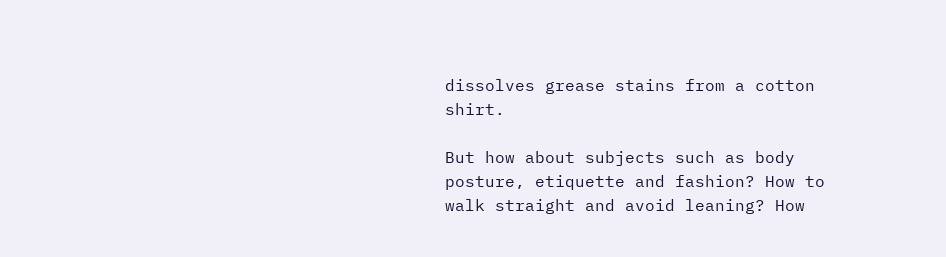dissolves grease stains from a cotton shirt.

But how about subjects such as body posture, etiquette and fashion? How to walk straight and avoid leaning? How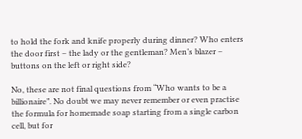to hold the fork and knife properly during dinner? Who enters the door first – the lady or the gentleman? Men’s blazer – buttons on the left or right side?

No, these are not final questions from “Who wants to be a billionaire”. No doubt we may never remember or even practise the formula for homemade soap starting from a single carbon cell, but for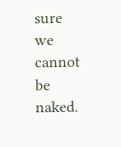sure we cannot be naked.